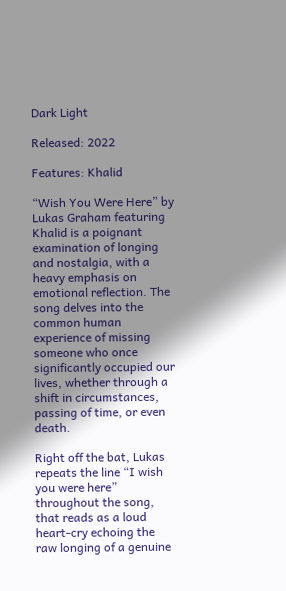Dark Light

Released: 2022

Features: Khalid

“Wish You Were Here” by Lukas Graham featuring Khalid is a poignant examination of longing and nostalgia, with a heavy emphasis on emotional reflection. The song delves into the common human experience of missing someone who once significantly occupied our lives, whether through a shift in circumstances, passing of time, or even death.

Right off the bat, Lukas repeats the line “I wish you were here” throughout the song, that reads as a loud heart-cry echoing the raw longing of a genuine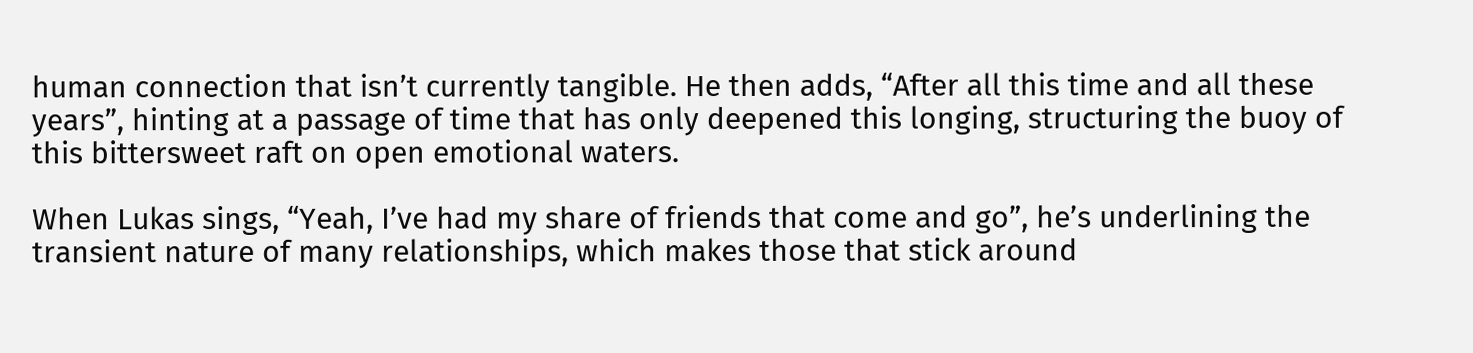human connection that isn’t currently tangible. He then adds, “After all this time and all these years”, hinting at a passage of time that has only deepened this longing, structuring the buoy of this bittersweet raft on open emotional waters.

When Lukas sings, “Yeah, I’ve had my share of friends that come and go”, he’s underlining the transient nature of many relationships, which makes those that stick around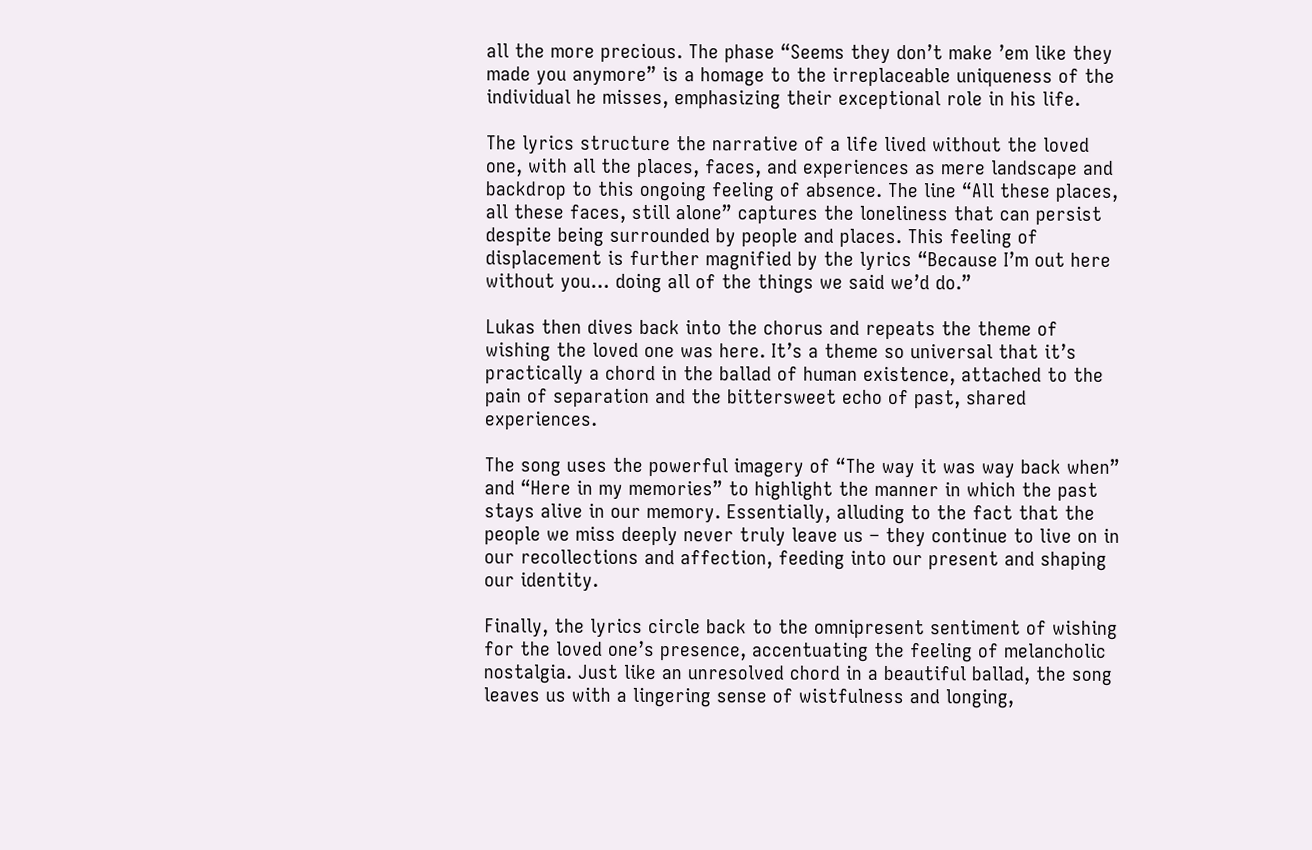all the more precious. The phase “Seems they don’t make ’em like they made you anymore” is a homage to the irreplaceable uniqueness of the individual he misses, emphasizing their exceptional role in his life.

The lyrics structure the narrative of a life lived without the loved one, with all the places, faces, and experiences as mere landscape and backdrop to this ongoing feeling of absence. The line “All these places, all these faces, still alone” captures the loneliness that can persist despite being surrounded by people and places. This feeling of displacement is further magnified by the lyrics “Because I’m out here without you… doing all of the things we said we’d do.”

Lukas then dives back into the chorus and repeats the theme of wishing the loved one was here. It’s a theme so universal that it’s practically a chord in the ballad of human existence, attached to the pain of separation and the bittersweet echo of past, shared experiences.

The song uses the powerful imagery of “The way it was way back when” and “Here in my memories” to highlight the manner in which the past stays alive in our memory. Essentially, alluding to the fact that the people we miss deeply never truly leave us – they continue to live on in our recollections and affection, feeding into our present and shaping our identity.

Finally, the lyrics circle back to the omnipresent sentiment of wishing for the loved one’s presence, accentuating the feeling of melancholic nostalgia. Just like an unresolved chord in a beautiful ballad, the song leaves us with a lingering sense of wistfulness and longing,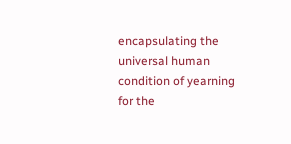encapsulating the universal human condition of yearning for the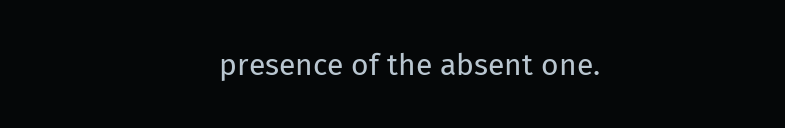presence of the absent one.